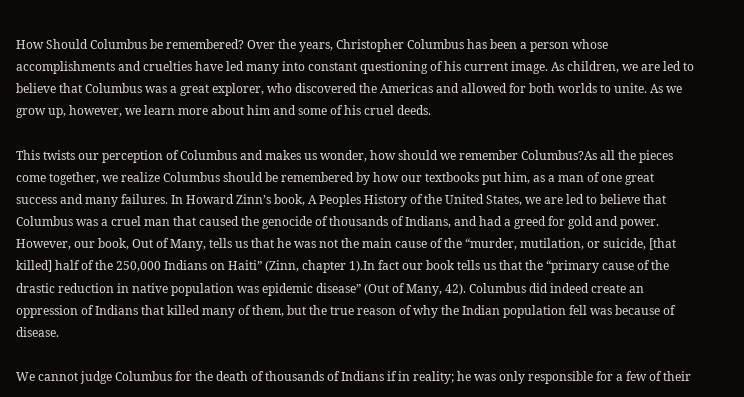How Should Columbus be remembered? Over the years, Christopher Columbus has been a person whose accomplishments and cruelties have led many into constant questioning of his current image. As children, we are led to believe that Columbus was a great explorer, who discovered the Americas and allowed for both worlds to unite. As we grow up, however, we learn more about him and some of his cruel deeds.

This twists our perception of Columbus and makes us wonder, how should we remember Columbus?As all the pieces come together, we realize Columbus should be remembered by how our textbooks put him, as a man of one great success and many failures. In Howard Zinn’s book, A Peoples History of the United States, we are led to believe that Columbus was a cruel man that caused the genocide of thousands of Indians, and had a greed for gold and power. However, our book, Out of Many, tells us that he was not the main cause of the “murder, mutilation, or suicide, [that killed] half of the 250,000 Indians on Haiti” (Zinn, chapter 1).In fact our book tells us that the “primary cause of the drastic reduction in native population was epidemic disease” (Out of Many, 42). Columbus did indeed create an oppression of Indians that killed many of them, but the true reason of why the Indian population fell was because of disease.

We cannot judge Columbus for the death of thousands of Indians if in reality; he was only responsible for a few of their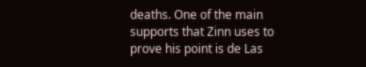deaths. One of the main supports that Zinn uses to prove his point is de Las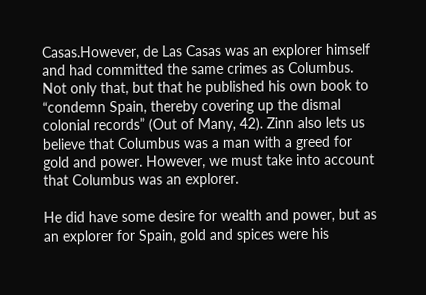Casas.However, de Las Casas was an explorer himself and had committed the same crimes as Columbus. Not only that, but that he published his own book to “condemn Spain, thereby covering up the dismal colonial records” (Out of Many, 42). Zinn also lets us believe that Columbus was a man with a greed for gold and power. However, we must take into account that Columbus was an explorer.

He did have some desire for wealth and power, but as an explorer for Spain, gold and spices were his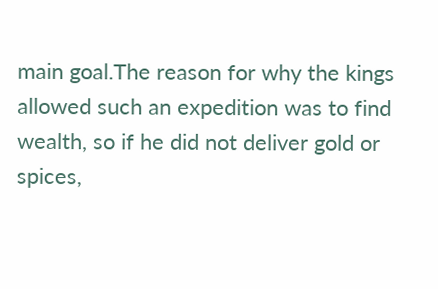main goal.The reason for why the kings allowed such an expedition was to find wealth, so if he did not deliver gold or spices,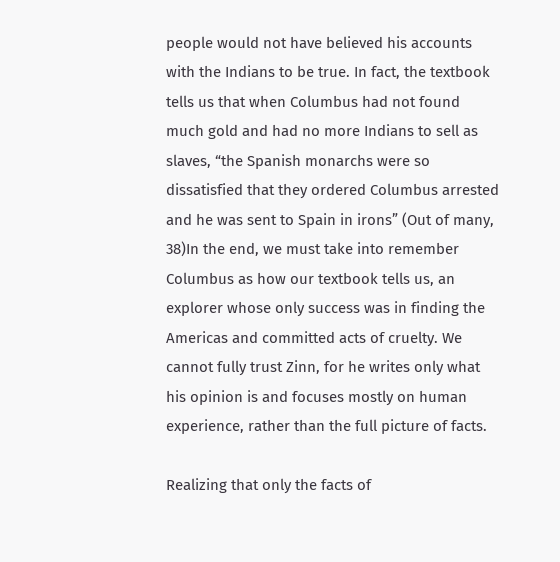people would not have believed his accounts with the Indians to be true. In fact, the textbook tells us that when Columbus had not found much gold and had no more Indians to sell as slaves, “the Spanish monarchs were so dissatisfied that they ordered Columbus arrested and he was sent to Spain in irons” (Out of many, 38)In the end, we must take into remember Columbus as how our textbook tells us, an explorer whose only success was in finding the Americas and committed acts of cruelty. We cannot fully trust Zinn, for he writes only what his opinion is and focuses mostly on human experience, rather than the full picture of facts.

Realizing that only the facts of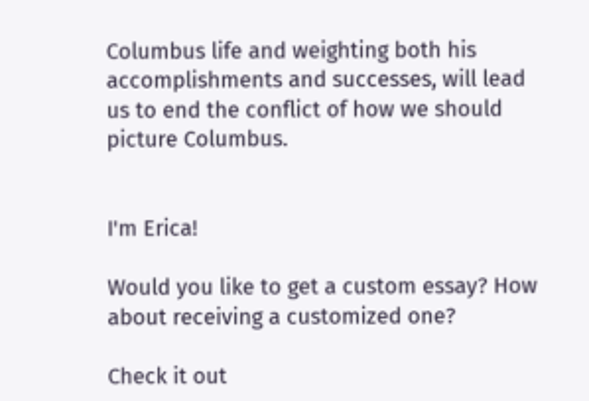Columbus life and weighting both his accomplishments and successes, will lead us to end the conflict of how we should picture Columbus.


I'm Erica!

Would you like to get a custom essay? How about receiving a customized one?

Check it out